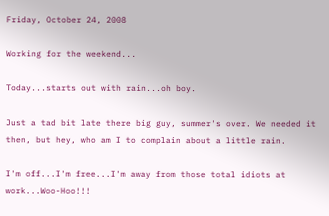Friday, October 24, 2008

Working for the weekend...

Today...starts out with rain...oh boy.

Just a tad bit late there big guy, summer's over. We needed it then, but hey, who am I to complain about a little rain.

I'm off...I'm free...I'm away from those total idiots at work...Woo-Hoo!!!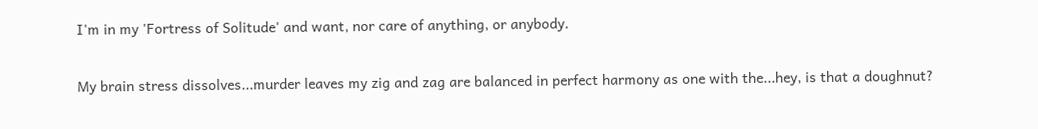I'm in my 'Fortress of Solitude' and want, nor care of anything, or anybody.

My brain stress dissolves...murder leaves my zig and zag are balanced in perfect harmony as one with the...hey, is that a doughnut?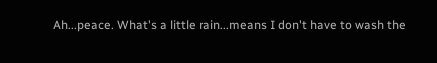Ah...peace. What's a little rain...means I don't have to wash the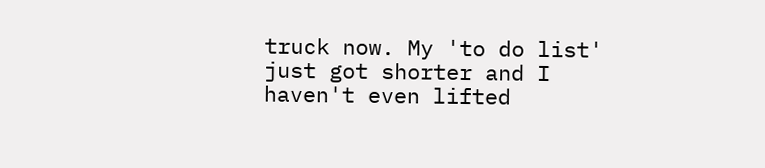truck now. My 'to do list' just got shorter and I haven't even lifted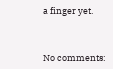a finger yet.



No comments: